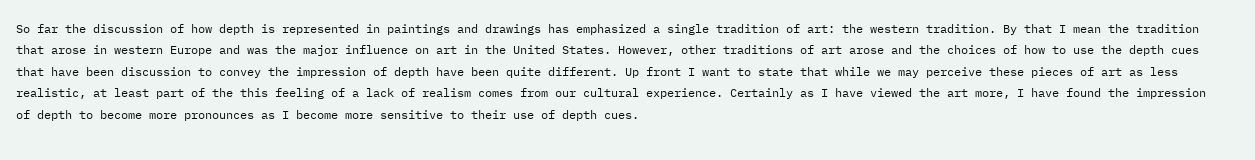So far the discussion of how depth is represented in paintings and drawings has emphasized a single tradition of art: the western tradition. By that I mean the tradition that arose in western Europe and was the major influence on art in the United States. However, other traditions of art arose and the choices of how to use the depth cues that have been discussion to convey the impression of depth have been quite different. Up front I want to state that while we may perceive these pieces of art as less realistic, at least part of the this feeling of a lack of realism comes from our cultural experience. Certainly as I have viewed the art more, I have found the impression of depth to become more pronounces as I become more sensitive to their use of depth cues.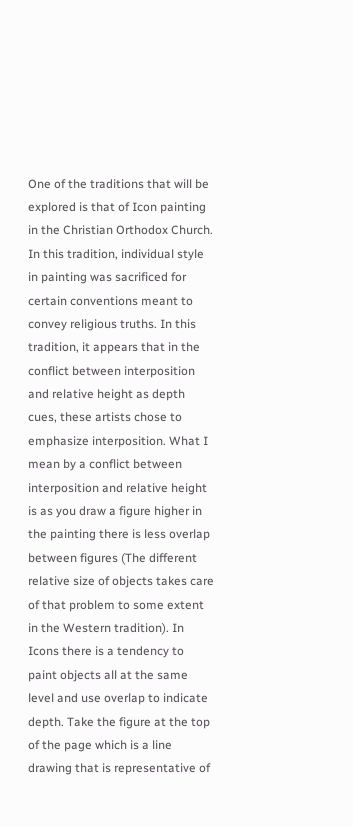One of the traditions that will be explored is that of Icon painting in the Christian Orthodox Church. In this tradition, individual style in painting was sacrificed for certain conventions meant to convey religious truths. In this tradition, it appears that in the conflict between interposition and relative height as depth cues, these artists chose to emphasize interposition. What I mean by a conflict between interposition and relative height is as you draw a figure higher in the painting there is less overlap between figures (The different relative size of objects takes care of that problem to some extent in the Western tradition). In Icons there is a tendency to paint objects all at the same level and use overlap to indicate depth. Take the figure at the top of the page which is a line drawing that is representative of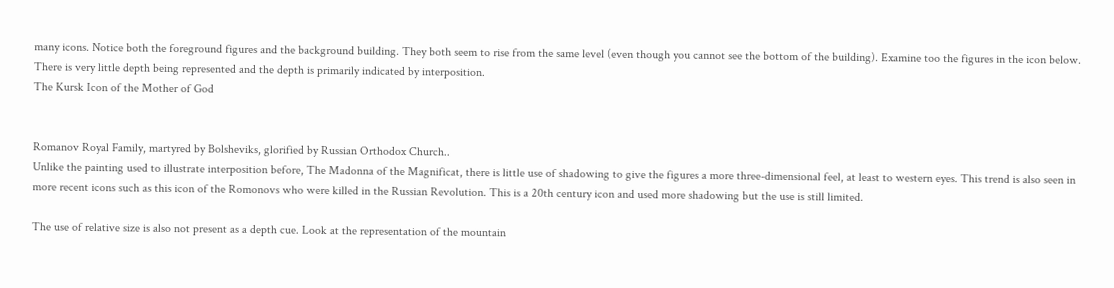many icons. Notice both the foreground figures and the background building. They both seem to rise from the same level (even though you cannot see the bottom of the building). Examine too the figures in the icon below. There is very little depth being represented and the depth is primarily indicated by interposition.
The Kursk Icon of the Mother of God


Romanov Royal Family, martyred by Bolsheviks, glorified by Russian Orthodox Church..
Unlike the painting used to illustrate interposition before, The Madonna of the Magnificat, there is little use of shadowing to give the figures a more three-dimensional feel, at least to western eyes. This trend is also seen in more recent icons such as this icon of the Romonovs who were killed in the Russian Revolution. This is a 20th century icon and used more shadowing but the use is still limited.

The use of relative size is also not present as a depth cue. Look at the representation of the mountain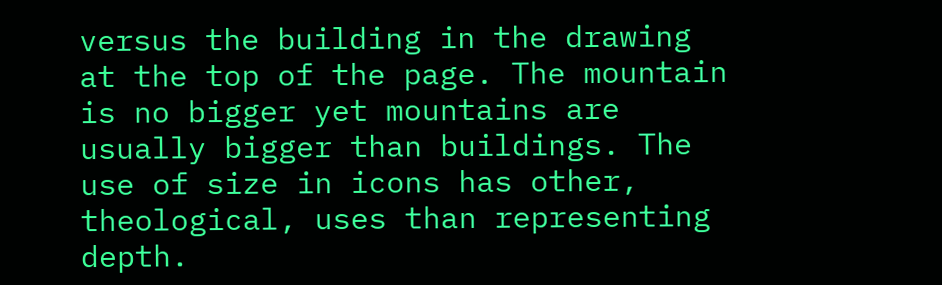versus the building in the drawing at the top of the page. The mountain is no bigger yet mountains are usually bigger than buildings. The use of size in icons has other, theological, uses than representing depth.